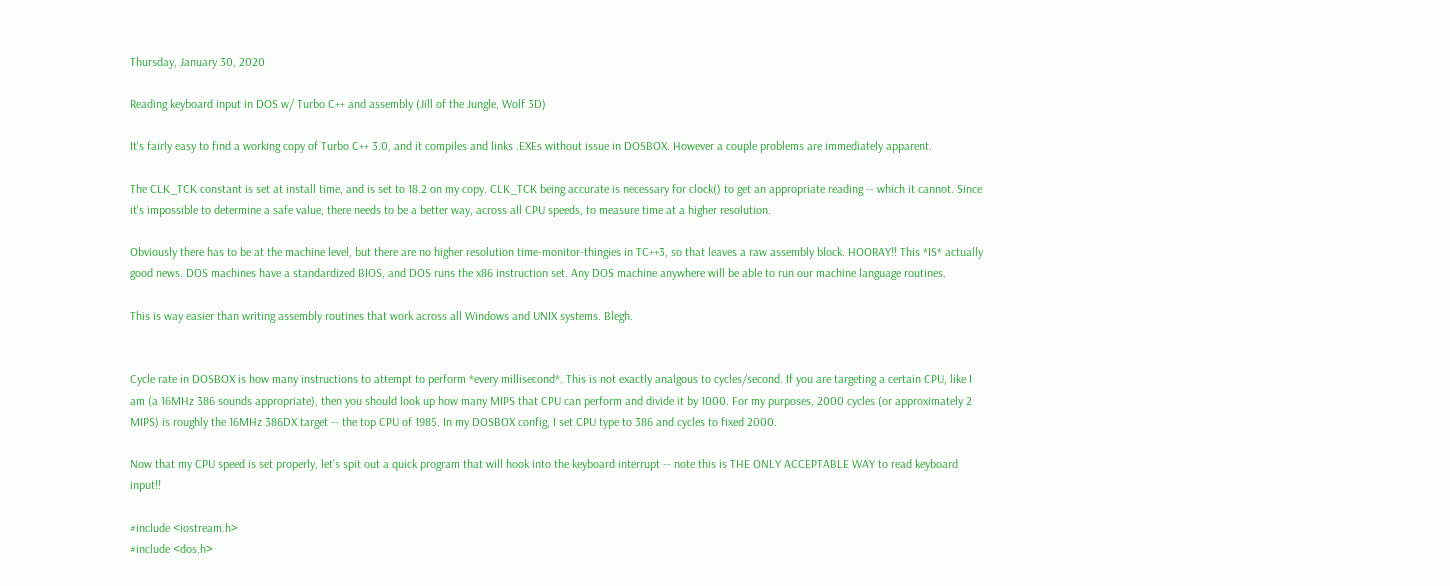Thursday, January 30, 2020

Reading keyboard input in DOS w/ Turbo C++ and assembly (Jill of the Jungle, Wolf 3D)

It's fairly easy to find a working copy of Turbo C++ 3.0, and it compiles and links .EXEs without issue in DOSBOX. However a couple problems are immediately apparent.

The CLK_TCK constant is set at install time, and is set to 18.2 on my copy. CLK_TCK being accurate is necessary for clock() to get an appropriate reading -- which it cannot. Since it's impossible to determine a safe value, there needs to be a better way, across all CPU speeds, to measure time at a higher resolution.

Obviously there has to be at the machine level, but there are no higher resolution time-monitor-thingies in TC++3, so that leaves a raw assembly block. HOORAY!! This *IS* actually good news. DOS machines have a standardized BIOS, and DOS runs the x86 instruction set. Any DOS machine anywhere will be able to run our machine language routines.

This is way easier than writing assembly routines that work across all Windows and UNIX systems. Blegh.


Cycle rate in DOSBOX is how many instructions to attempt to perform *every millisecond*. This is not exactly analgous to cycles/second. If you are targeting a certain CPU, like I am (a 16MHz 386 sounds appropriate), then you should look up how many MIPS that CPU can perform and divide it by 1000. For my purposes, 2000 cycles (or approximately 2 MIPS) is roughly the 16MHz 386DX target -- the top CPU of 1985. In my DOSBOX config, I set CPU type to 386 and cycles to fixed 2000.

Now that my CPU speed is set properly, let's spit out a quick program that will hook into the keyboard interrupt -- note this is THE ONLY ACCEPTABLE WAY to read keyboard input!!

#include <iostream.h>
#include <dos.h>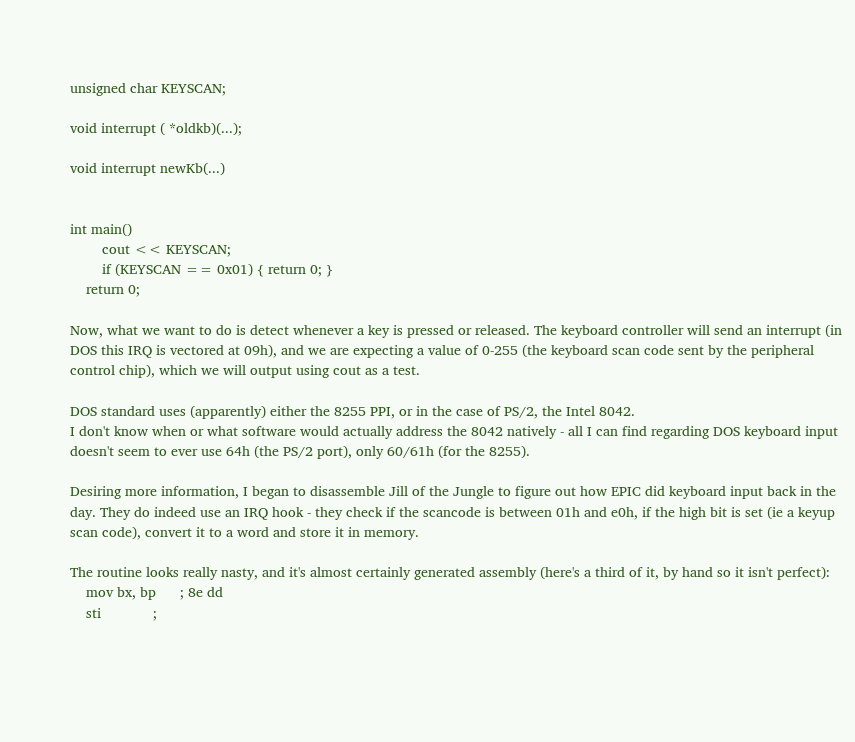unsigned char KEYSCAN;

void interrupt ( *oldkb)(...);

void interrupt newKb(...)


int main()
        cout << KEYSCAN;
        if (KEYSCAN == 0x01) { return 0; }
    return 0;

Now, what we want to do is detect whenever a key is pressed or released. The keyboard controller will send an interrupt (in DOS this IRQ is vectored at 09h), and we are expecting a value of 0-255 (the keyboard scan code sent by the peripheral control chip), which we will output using cout as a test.

DOS standard uses (apparently) either the 8255 PPI, or in the case of PS/2, the Intel 8042.
I don't know when or what software would actually address the 8042 natively - all I can find regarding DOS keyboard input doesn't seem to ever use 64h (the PS/2 port), only 60/61h (for the 8255).

Desiring more information, I began to disassemble Jill of the Jungle to figure out how EPIC did keyboard input back in the day. They do indeed use an IRQ hook - they check if the scancode is between 01h and e0h, if the high bit is set (ie a keyup scan code), convert it to a word and store it in memory.

The routine looks really nasty, and it's almost certainly generated assembly (here's a third of it, by hand so it isn't perfect):
    mov bx, bp      ; 8e dd
    sti             ;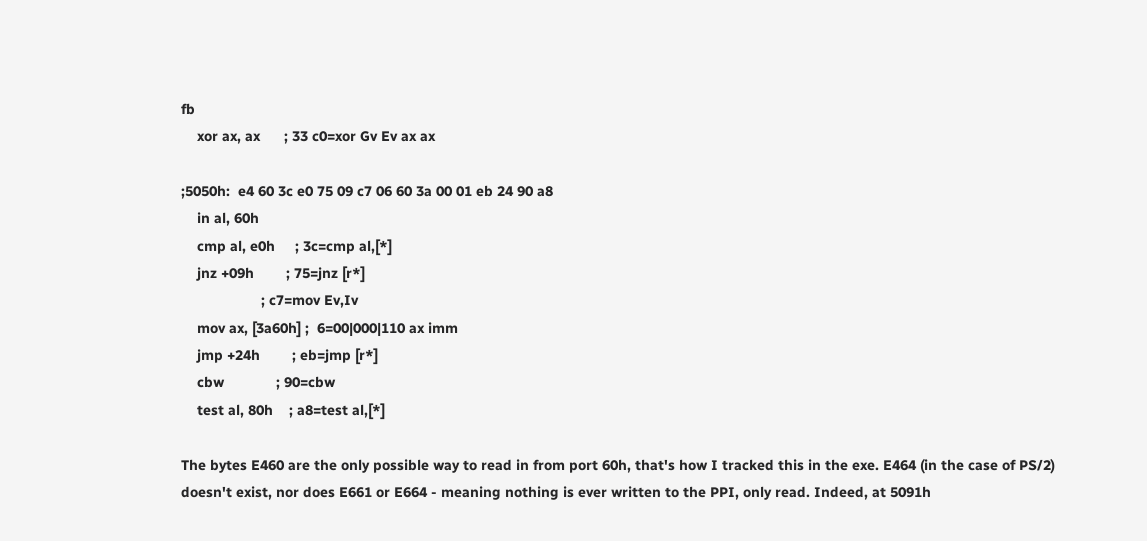fb
    xor ax, ax      ; 33 c0=xor Gv Ev ax ax

;5050h:  e4 60 3c e0 75 09 c7 06 60 3a 00 01 eb 24 90 a8
    in al, 60h
    cmp al, e0h     ; 3c=cmp al,[*]
    jnz +09h        ; 75=jnz [r*]
                    ; c7=mov Ev,Iv
    mov ax, [3a60h] ;  6=00|000|110 ax imm
    jmp +24h        ; eb=jmp [r*]
    cbw             ; 90=cbw
    test al, 80h    ; a8=test al,[*]

The bytes E460 are the only possible way to read in from port 60h, that's how I tracked this in the exe. E464 (in the case of PS/2) doesn't exist, nor does E661 or E664 - meaning nothing is ever written to the PPI, only read. Indeed, at 5091h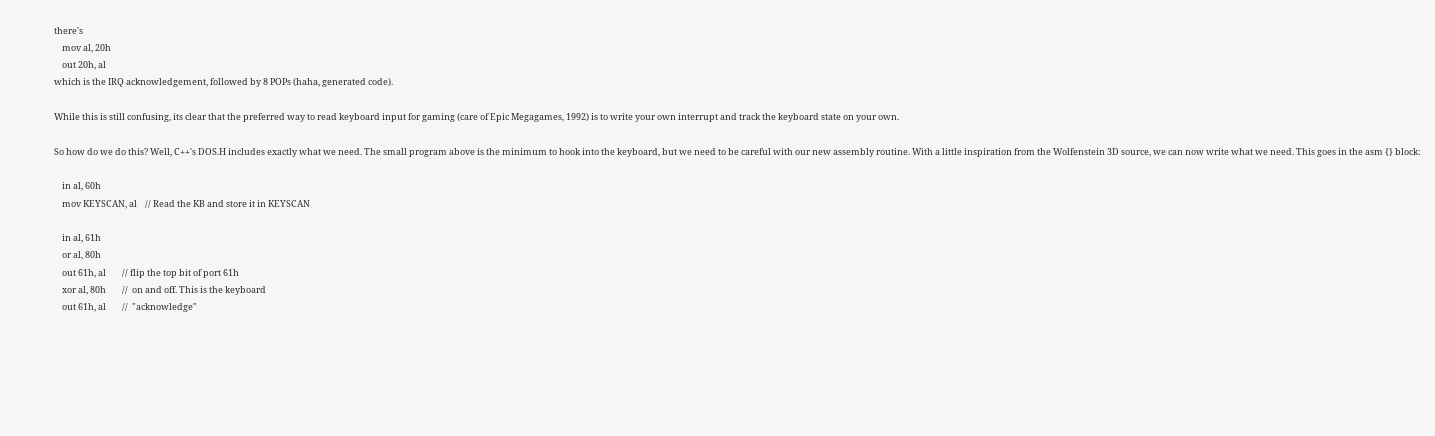there's
    mov al, 20h
    out 20h, al
which is the IRQ acknowledgement, followed by 8 POPs (haha, generated code).

While this is still confusing, its clear that the preferred way to read keyboard input for gaming (care of Epic Megagames, 1992) is to write your own interrupt and track the keyboard state on your own.

So how do we do this? Well, C++'s DOS.H includes exactly what we need. The small program above is the minimum to hook into the keyboard, but we need to be careful with our new assembly routine. With a little inspiration from the Wolfenstein 3D source, we can now write what we need. This goes in the asm {} block:

    in al, 60h
    mov KEYSCAN, al    // Read the KB and store it in KEYSCAN

    in al, 61h
    or al, 80h
    out 61h, al        // flip the top bit of port 61h
    xor al, 80h        //  on and off. This is the keyboard
    out 61h, al        //  "acknowledge"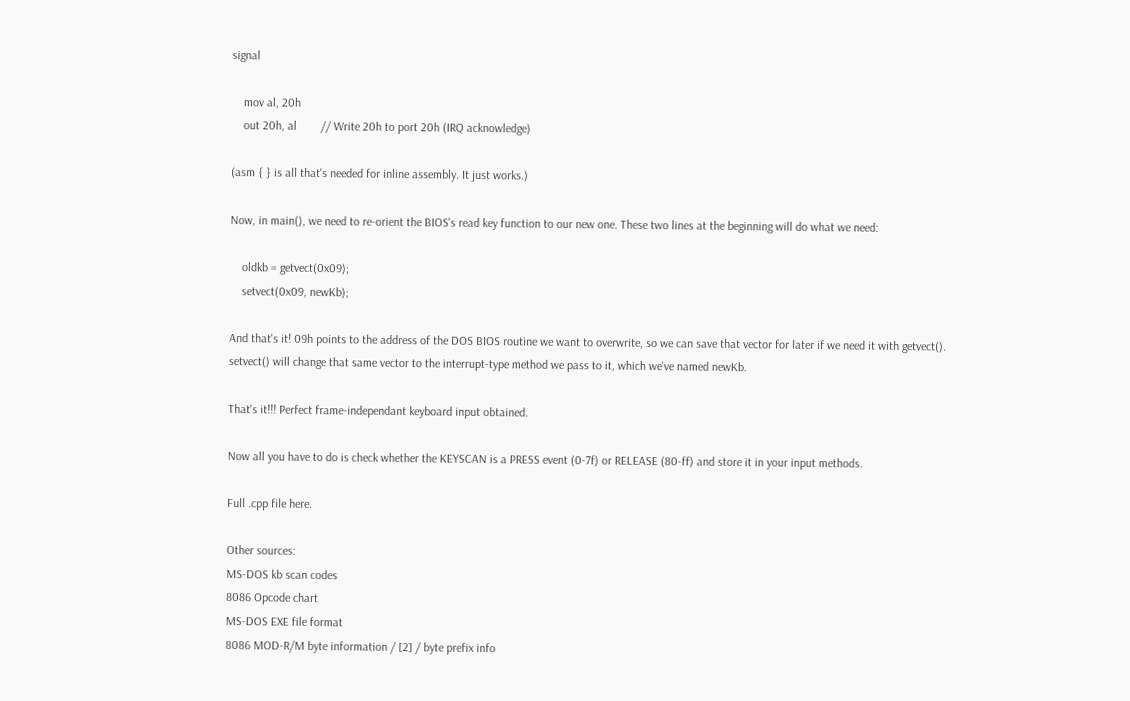signal

    mov al, 20h
    out 20h, al        // Write 20h to port 20h (IRQ acknowledge)

(asm { } is all that's needed for inline assembly. It just works.)

Now, in main(), we need to re-orient the BIOS's read key function to our new one. These two lines at the beginning will do what we need:

    oldkb = getvect(0x09);
    setvect(0x09, newKb);

And that's it! 09h points to the address of the DOS BIOS routine we want to overwrite, so we can save that vector for later if we need it with getvect(). setvect() will change that same vector to the interrupt-type method we pass to it, which we've named newKb.

That's it!!! Perfect frame-independant keyboard input obtained.

Now all you have to do is check whether the KEYSCAN is a PRESS event (0-7f) or RELEASE (80-ff) and store it in your input methods.

Full .cpp file here.

Other sources:
MS-DOS kb scan codes
8086 Opcode chart
MS-DOS EXE file format
8086 MOD-R/M byte information / [2] / byte prefix info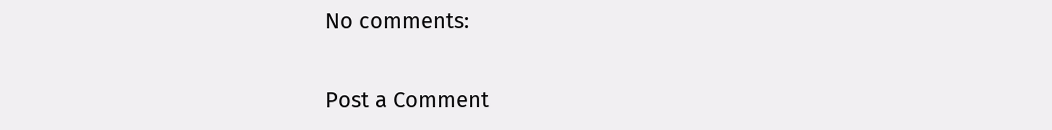No comments:

Post a Comment